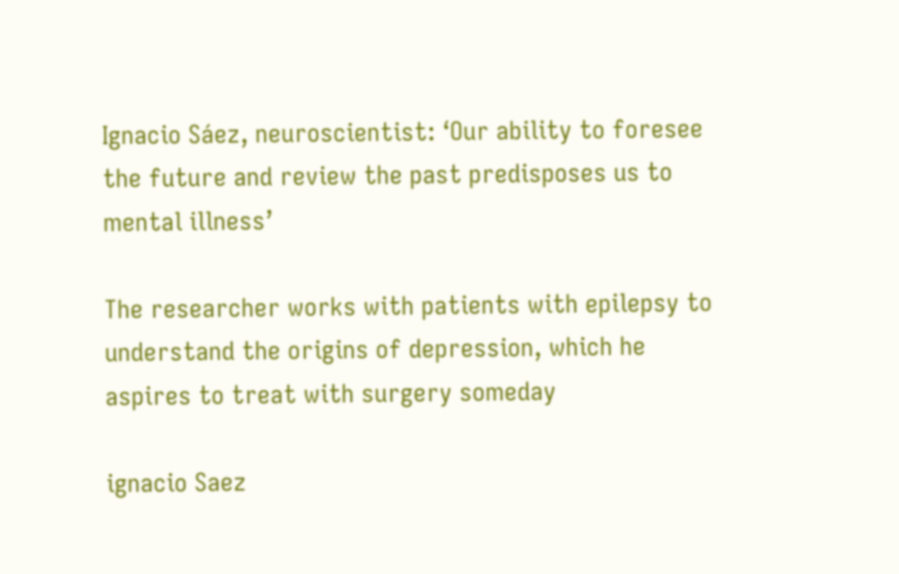Ignacio Sáez, neuroscientist: ‘Our ability to foresee the future and review the past predisposes us to mental illness’

The researcher works with patients with epilepsy to understand the origins of depression, which he aspires to treat with surgery someday

ignacio Saez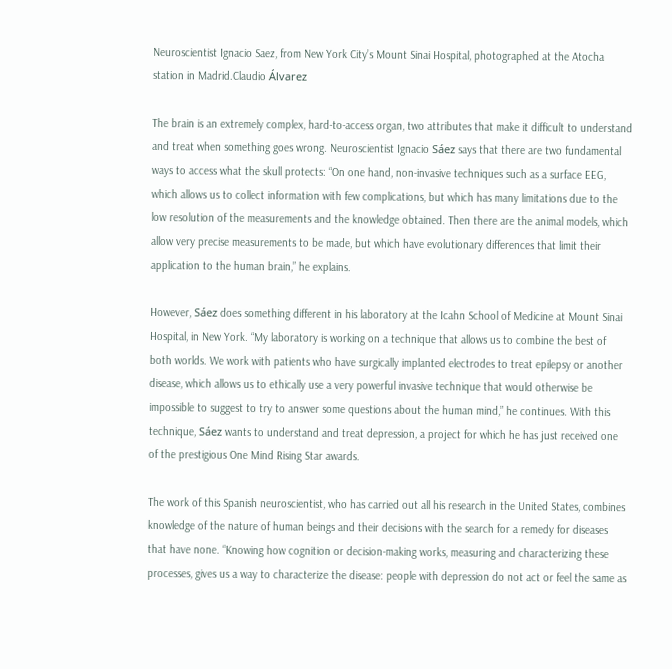Neuroscientist Ignacio Saez, from New York City’s Mount Sinai Hospital, photographed at the Atocha station in Madrid.Claudio Álvarez

The brain is an extremely complex, hard-to-access organ, two attributes that make it difficult to understand and treat when something goes wrong. Neuroscientist Ignacio Sáez says that there are two fundamental ways to access what the skull protects: “On one hand, non-invasive techniques such as a surface EEG, which allows us to collect information with few complications, but which has many limitations due to the low resolution of the measurements and the knowledge obtained. Then there are the animal models, which allow very precise measurements to be made, but which have evolutionary differences that limit their application to the human brain,” he explains.

However, Sáez does something different in his laboratory at the Icahn School of Medicine at Mount Sinai Hospital, in New York. “My laboratory is working on a technique that allows us to combine the best of both worlds. We work with patients who have surgically implanted electrodes to treat epilepsy or another disease, which allows us to ethically use a very powerful invasive technique that would otherwise be impossible to suggest to try to answer some questions about the human mind,” he continues. With this technique, Sáez wants to understand and treat depression, a project for which he has just received one of the prestigious One Mind Rising Star awards.

The work of this Spanish neuroscientist, who has carried out all his research in the United States, combines knowledge of the nature of human beings and their decisions with the search for a remedy for diseases that have none. “Knowing how cognition or decision-making works, measuring and characterizing these processes, gives us a way to characterize the disease: people with depression do not act or feel the same as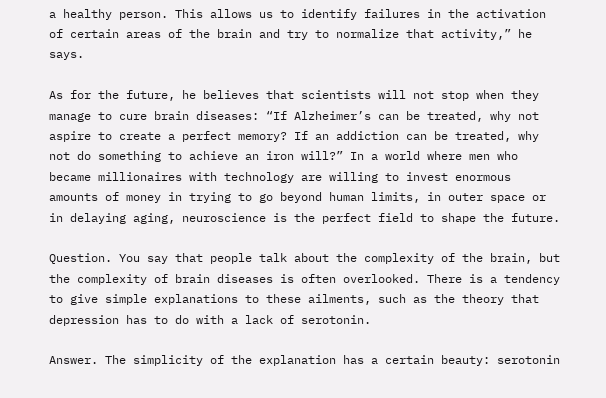a healthy person. This allows us to identify failures in the activation of certain areas of the brain and try to normalize that activity,” he says.

As for the future, he believes that scientists will not stop when they manage to cure brain diseases: “If Alzheimer’s can be treated, why not aspire to create a perfect memory? If an addiction can be treated, why not do something to achieve an iron will?” In a world where men who became millionaires with technology are willing to invest enormous amounts of money in trying to go beyond human limits, in outer space or in delaying aging, neuroscience is the perfect field to shape the future.

Question. You say that people talk about the complexity of the brain, but the complexity of brain diseases is often overlooked. There is a tendency to give simple explanations to these ailments, such as the theory that depression has to do with a lack of serotonin.

Answer. The simplicity of the explanation has a certain beauty: serotonin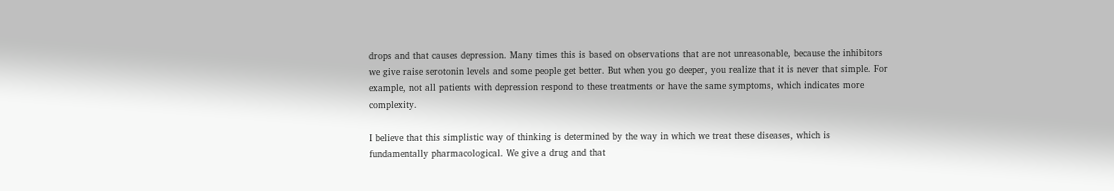drops and that causes depression. Many times this is based on observations that are not unreasonable, because the inhibitors we give raise serotonin levels and some people get better. But when you go deeper, you realize that it is never that simple. For example, not all patients with depression respond to these treatments or have the same symptoms, which indicates more complexity.

I believe that this simplistic way of thinking is determined by the way in which we treat these diseases, which is fundamentally pharmacological. We give a drug and that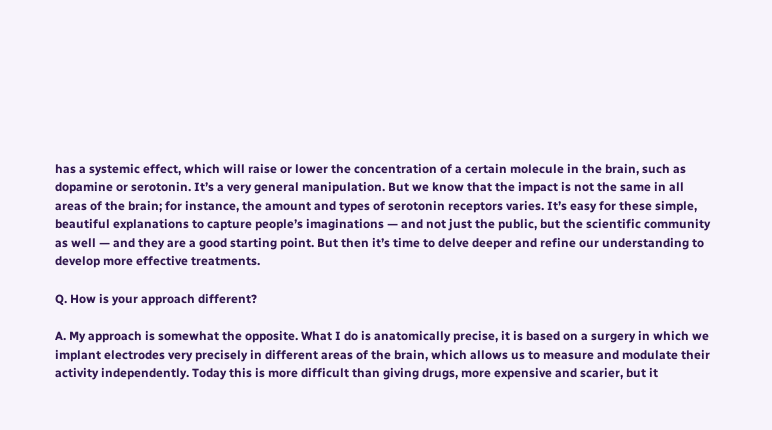has a systemic effect, which will raise or lower the concentration of a certain molecule in the brain, such as dopamine or serotonin. It’s a very general manipulation. But we know that the impact is not the same in all areas of the brain; for instance, the amount and types of serotonin receptors varies. It’s easy for these simple, beautiful explanations to capture people’s imaginations — and not just the public, but the scientific community as well — and they are a good starting point. But then it’s time to delve deeper and refine our understanding to develop more effective treatments.

Q. How is your approach different?

A. My approach is somewhat the opposite. What I do is anatomically precise, it is based on a surgery in which we implant electrodes very precisely in different areas of the brain, which allows us to measure and modulate their activity independently. Today this is more difficult than giving drugs, more expensive and scarier, but it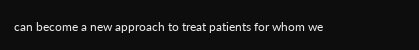can become a new approach to treat patients for whom we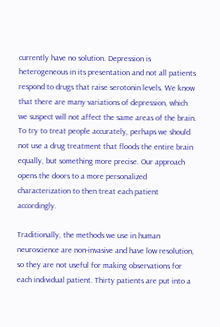currently have no solution. Depression is heterogeneous in its presentation and not all patients respond to drugs that raise serotonin levels. We know that there are many variations of depression, which we suspect will not affect the same areas of the brain. To try to treat people accurately, perhaps we should not use a drug treatment that floods the entire brain equally, but something more precise. Our approach opens the doors to a more personalized characterization to then treat each patient accordingly.

Traditionally, the methods we use in human neuroscience are non-invasive and have low resolution, so they are not useful for making observations for each individual patient. Thirty patients are put into a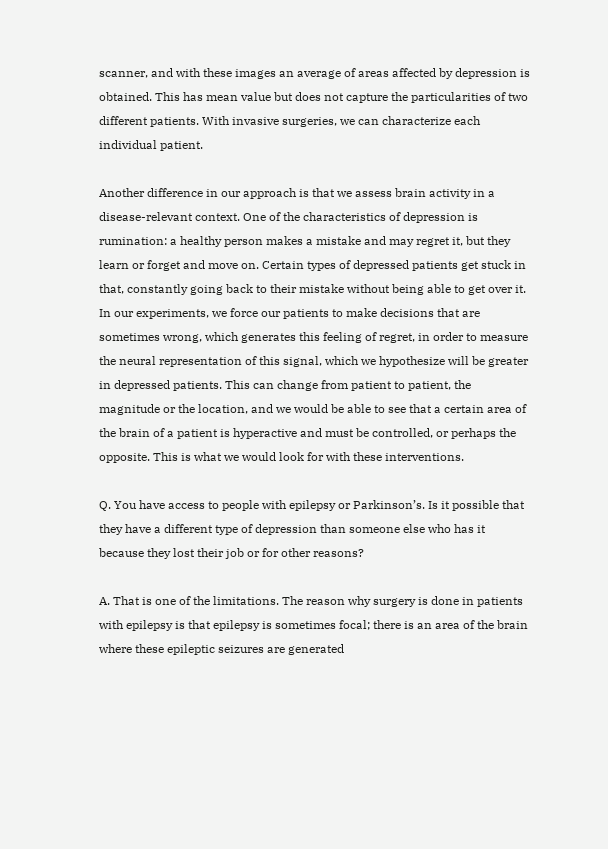scanner, and with these images an average of areas affected by depression is obtained. This has mean value but does not capture the particularities of two different patients. With invasive surgeries, we can characterize each individual patient.

Another difference in our approach is that we assess brain activity in a disease-relevant context. One of the characteristics of depression is rumination: a healthy person makes a mistake and may regret it, but they learn or forget and move on. Certain types of depressed patients get stuck in that, constantly going back to their mistake without being able to get over it. In our experiments, we force our patients to make decisions that are sometimes wrong, which generates this feeling of regret, in order to measure the neural representation of this signal, which we hypothesize will be greater in depressed patients. This can change from patient to patient, the magnitude or the location, and we would be able to see that a certain area of the brain of a patient is hyperactive and must be controlled, or perhaps the opposite. This is what we would look for with these interventions.

Q. You have access to people with epilepsy or Parkinson’s. Is it possible that they have a different type of depression than someone else who has it because they lost their job or for other reasons?

A. That is one of the limitations. The reason why surgery is done in patients with epilepsy is that epilepsy is sometimes focal; there is an area of the brain where these epileptic seizures are generated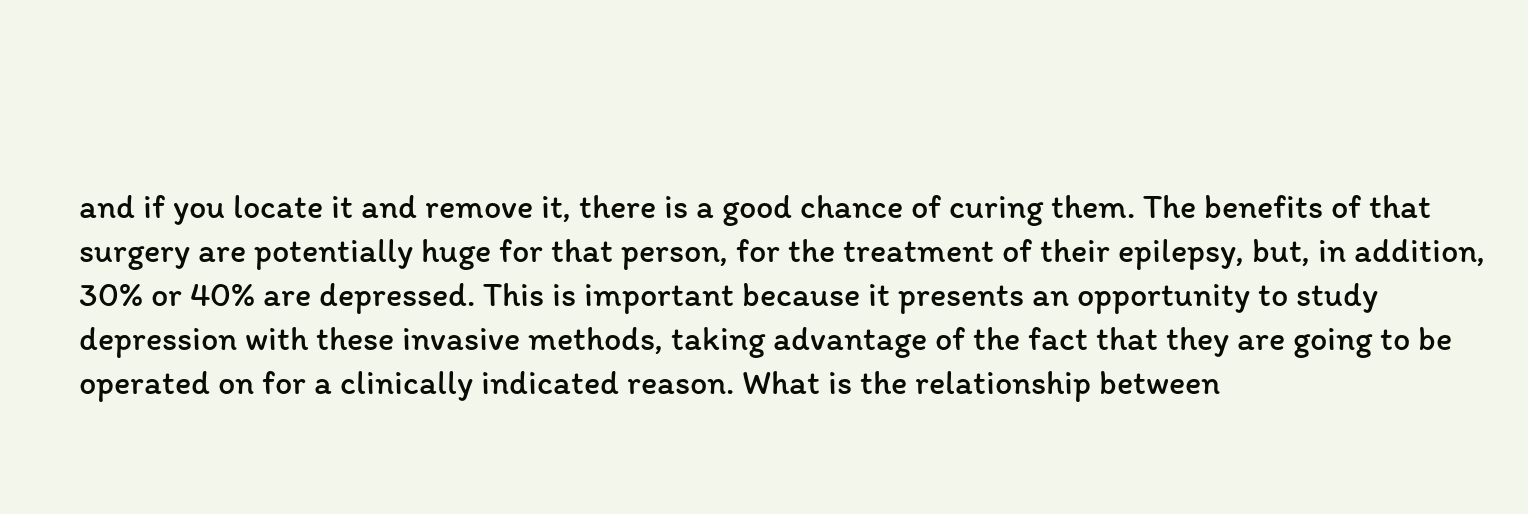and if you locate it and remove it, there is a good chance of curing them. The benefits of that surgery are potentially huge for that person, for the treatment of their epilepsy, but, in addition, 30% or 40% are depressed. This is important because it presents an opportunity to study depression with these invasive methods, taking advantage of the fact that they are going to be operated on for a clinically indicated reason. What is the relationship between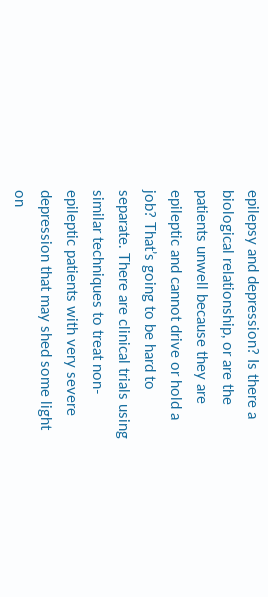epilepsy and depression? Is there a biological relationship, or are the patients unwell because they are epileptic and cannot drive or hold a job? That’s going to be hard to separate. There are clinical trials using similar techniques to treat non-epileptic patients with very severe depression that may shed some light on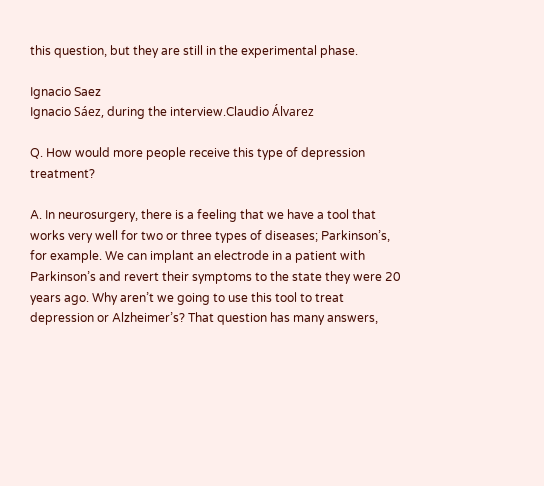this question, but they are still in the experimental phase.

Ignacio Saez
Ignacio Sáez, during the interview.Claudio Álvarez

Q. How would more people receive this type of depression treatment?

A. In neurosurgery, there is a feeling that we have a tool that works very well for two or three types of diseases; Parkinson’s, for example. We can implant an electrode in a patient with Parkinson’s and revert their symptoms to the state they were 20 years ago. Why aren’t we going to use this tool to treat depression or Alzheimer’s? That question has many answers,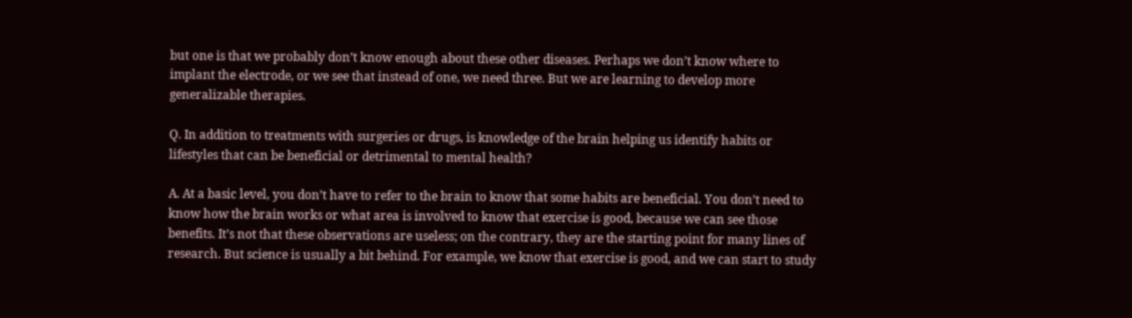but one is that we probably don’t know enough about these other diseases. Perhaps we don’t know where to implant the electrode, or we see that instead of one, we need three. But we are learning to develop more generalizable therapies.

Q. In addition to treatments with surgeries or drugs, is knowledge of the brain helping us identify habits or lifestyles that can be beneficial or detrimental to mental health?

A. At a basic level, you don’t have to refer to the brain to know that some habits are beneficial. You don’t need to know how the brain works or what area is involved to know that exercise is good, because we can see those benefits. It’s not that these observations are useless; on the contrary, they are the starting point for many lines of research. But science is usually a bit behind. For example, we know that exercise is good, and we can start to study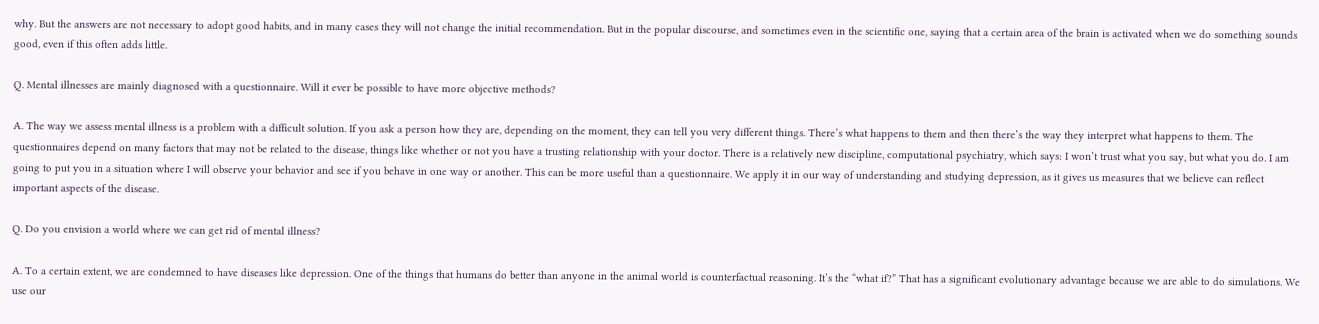why. But the answers are not necessary to adopt good habits, and in many cases they will not change the initial recommendation. But in the popular discourse, and sometimes even in the scientific one, saying that a certain area of the brain is activated when we do something sounds good, even if this often adds little.

Q. Mental illnesses are mainly diagnosed with a questionnaire. Will it ever be possible to have more objective methods?

A. The way we assess mental illness is a problem with a difficult solution. If you ask a person how they are, depending on the moment, they can tell you very different things. There’s what happens to them and then there’s the way they interpret what happens to them. The questionnaires depend on many factors that may not be related to the disease, things like whether or not you have a trusting relationship with your doctor. There is a relatively new discipline, computational psychiatry, which says: I won’t trust what you say, but what you do. I am going to put you in a situation where I will observe your behavior and see if you behave in one way or another. This can be more useful than a questionnaire. We apply it in our way of understanding and studying depression, as it gives us measures that we believe can reflect important aspects of the disease.

Q. Do you envision a world where we can get rid of mental illness?

A. To a certain extent, we are condemned to have diseases like depression. One of the things that humans do better than anyone in the animal world is counterfactual reasoning. It’s the “what if?” That has a significant evolutionary advantage because we are able to do simulations. We use our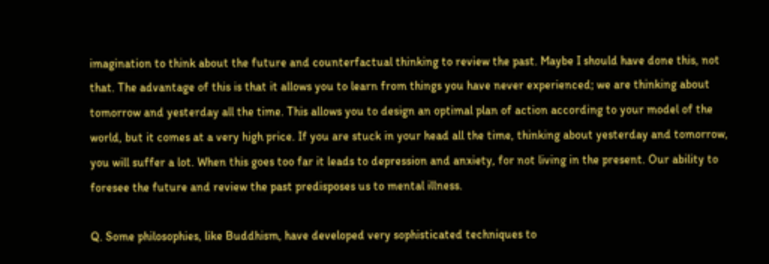imagination to think about the future and counterfactual thinking to review the past. Maybe I should have done this, not that. The advantage of this is that it allows you to learn from things you have never experienced; we are thinking about tomorrow and yesterday all the time. This allows you to design an optimal plan of action according to your model of the world, but it comes at a very high price. If you are stuck in your head all the time, thinking about yesterday and tomorrow, you will suffer a lot. When this goes too far it leads to depression and anxiety, for not living in the present. Our ability to foresee the future and review the past predisposes us to mental illness.

Q. Some philosophies, like Buddhism, have developed very sophisticated techniques to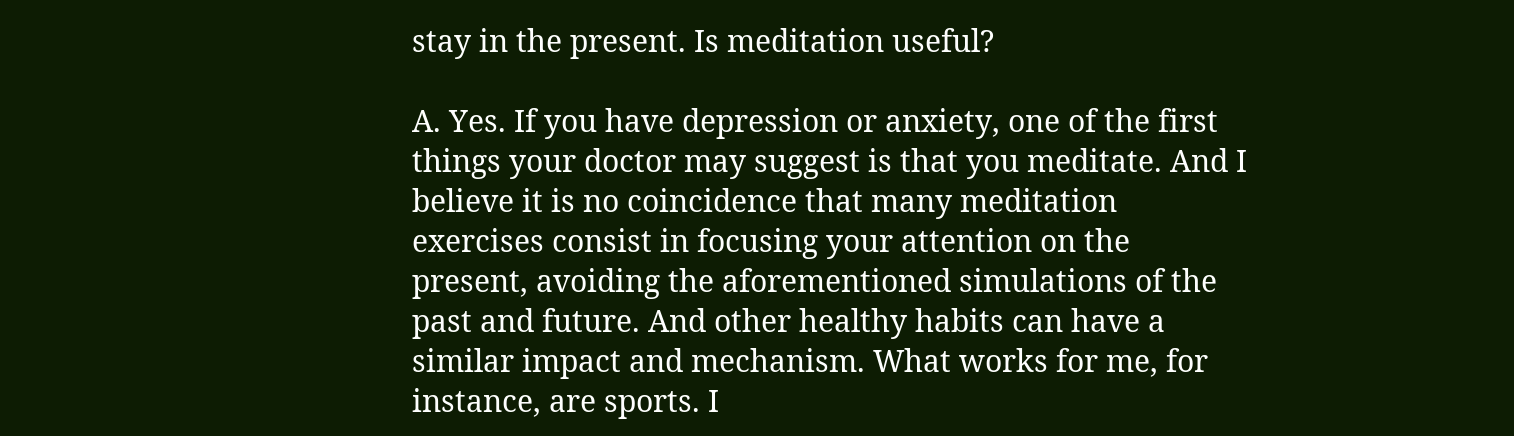stay in the present. Is meditation useful?

A. Yes. If you have depression or anxiety, one of the first things your doctor may suggest is that you meditate. And I believe it is no coincidence that many meditation exercises consist in focusing your attention on the present, avoiding the aforementioned simulations of the past and future. And other healthy habits can have a similar impact and mechanism. What works for me, for instance, are sports. I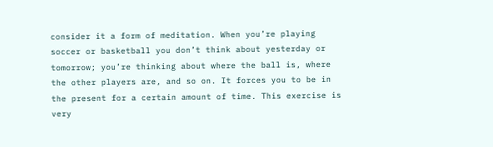consider it a form of meditation. When you’re playing soccer or basketball you don’t think about yesterday or tomorrow; you’re thinking about where the ball is, where the other players are, and so on. It forces you to be in the present for a certain amount of time. This exercise is very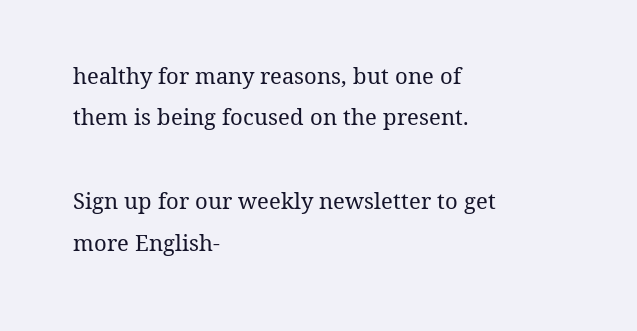healthy for many reasons, but one of them is being focused on the present.

Sign up for our weekly newsletter to get more English-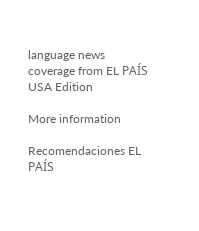language news coverage from EL PAÍS USA Edition

More information

Recomendaciones EL PAÍS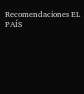Recomendaciones EL PAÍS